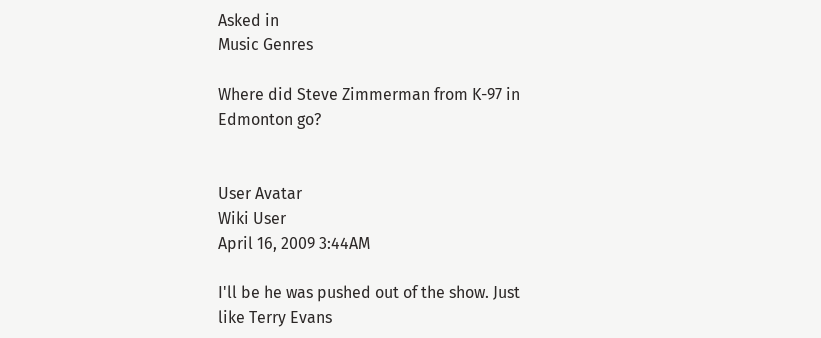Asked in
Music Genres

Where did Steve Zimmerman from K-97 in Edmonton go?


User Avatar
Wiki User
April 16, 2009 3:44AM

I'll be he was pushed out of the show. Just like Terry Evans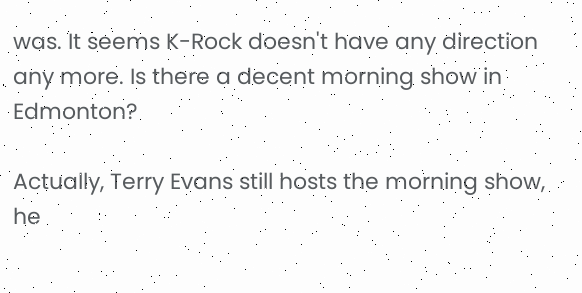was. It seems K-Rock doesn't have any direction any more. Is there a decent morning show in Edmonton?

Actually, Terry Evans still hosts the morning show, he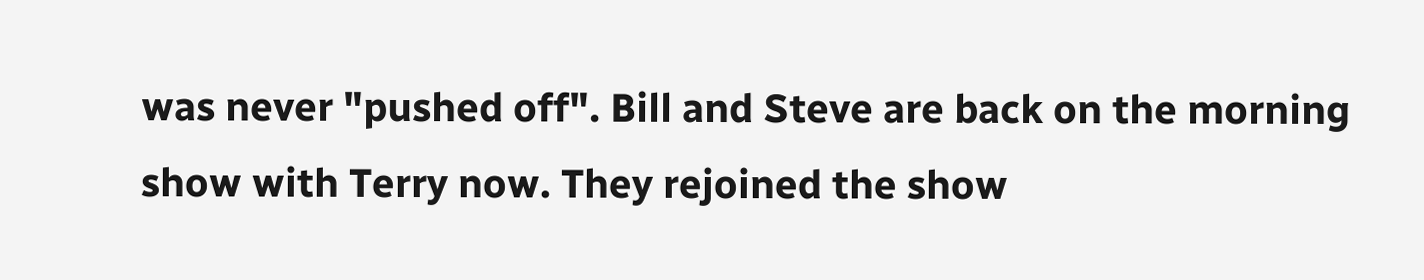was never "pushed off". Bill and Steve are back on the morning show with Terry now. They rejoined the show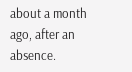about a month ago, after an absence.